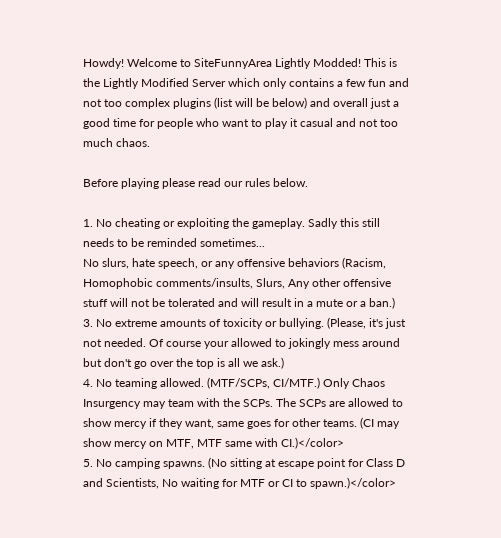Howdy! Welcome to SiteFunnyArea Lightly Modded! This is the Lightly Modified Server which only contains a few fun and not too complex plugins (list will be below) and overall just a good time for people who want to play it casual and not too much chaos.

Before playing please read our rules below.

1. No cheating or exploiting the gameplay. Sadly this still needs to be reminded sometimes...
No slurs, hate speech, or any offensive behaviors (Racism, Homophobic comments/insults, Slurs, Any other offensive stuff will not be tolerated and will result in a mute or a ban.)
3. No extreme amounts of toxicity or bullying. (Please, it's just not needed. Of course your allowed to jokingly mess around but don't go over the top is all we ask.)
4. No teaming allowed. (MTF/SCPs, CI/MTF.) Only Chaos Insurgency may team with the SCPs. The SCPs are allowed to show mercy if they want, same goes for other teams. (CI may show mercy on MTF, MTF same with CI.)</color>
5. No camping spawns. (No sitting at escape point for Class D and Scientists, No waiting for MTF or CI to spawn.)</color>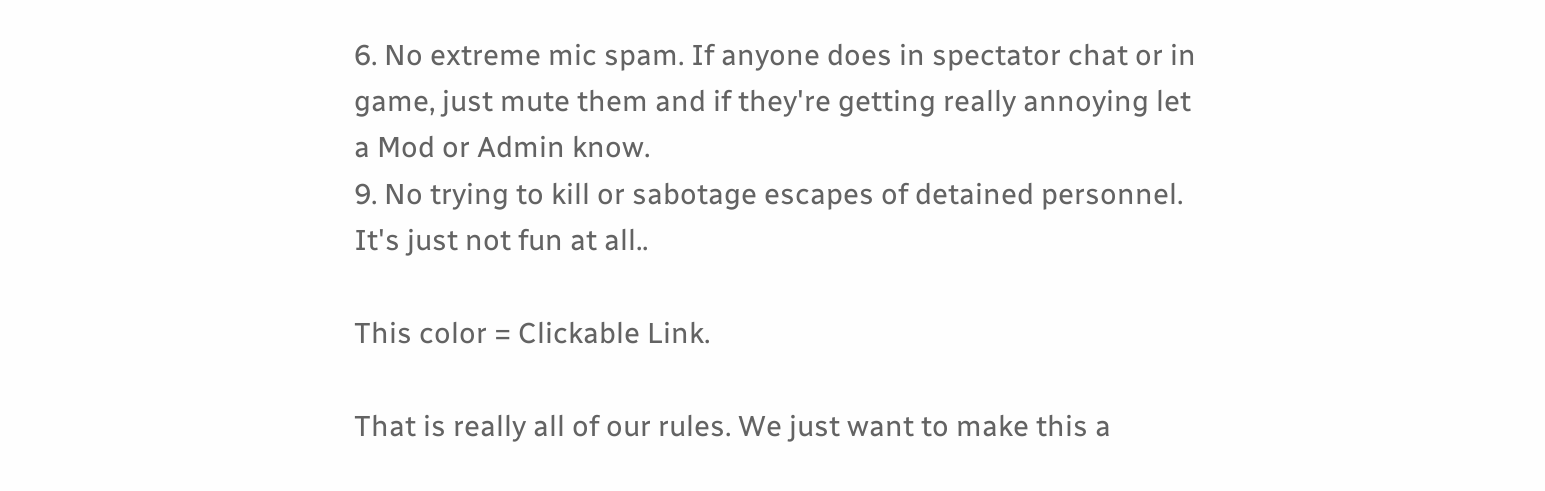6. No extreme mic spam. If anyone does in spectator chat or in game, just mute them and if they're getting really annoying let a Mod or Admin know.
9. No trying to kill or sabotage escapes of detained personnel. It's just not fun at all..

This color = Clickable Link.

That is really all of our rules. We just want to make this a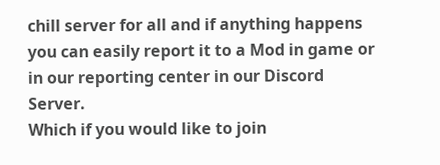chill server for all and if anything happens you can easily report it to a Mod in game or in our reporting center in our Discord Server.
Which if you would like to join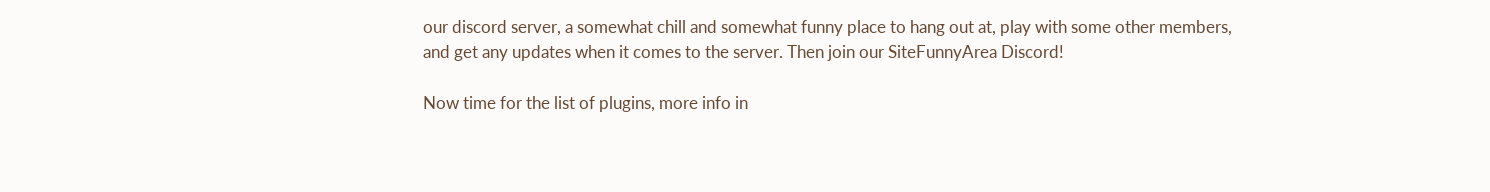our discord server, a somewhat chill and somewhat funny place to hang out at, play with some other members, and get any updates when it comes to the server. Then join our SiteFunnyArea Discord!

Now time for the list of plugins, more info in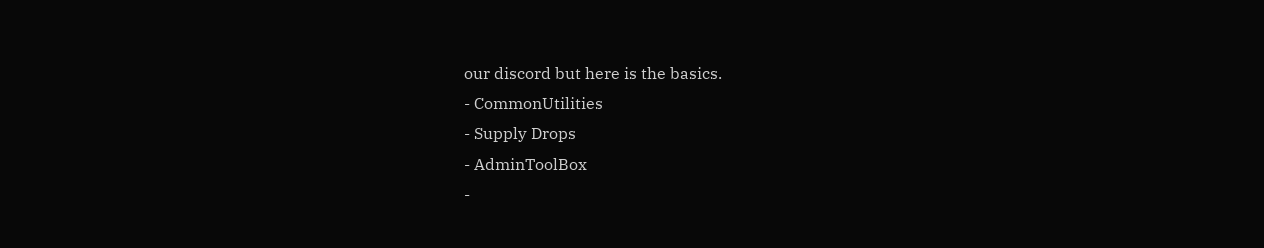our discord but here is the basics.
- CommonUtilities
- Supply Drops
- AdminToolBox
-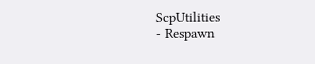ScpUtilities
- Respawn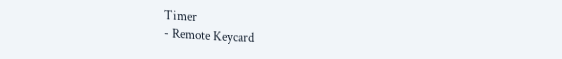Timer
- Remote Keycard